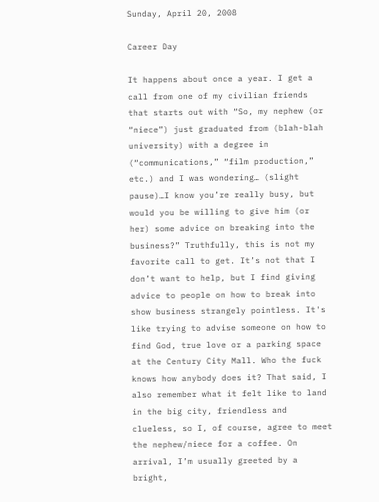Sunday, April 20, 2008

Career Day

It happens about once a year. I get a call from one of my civilian friends that starts out with “So, my nephew (or “niece”) just graduated from (blah-blah university) with a degree in (“communications,” “film production,” etc.) and I was wondering… (slight pause)…I know you’re really busy, but would you be willing to give him (or her) some advice on breaking into the business?” Truthfully, this is not my favorite call to get. It’s not that I don’t want to help, but I find giving advice to people on how to break into show business strangely pointless. It's like trying to advise someone on how to find God, true love or a parking space at the Century City Mall. Who the fuck knows how anybody does it? That said, I also remember what it felt like to land in the big city, friendless and clueless, so I, of course, agree to meet the nephew/niece for a coffee. On arrival, I’m usually greeted by a bright,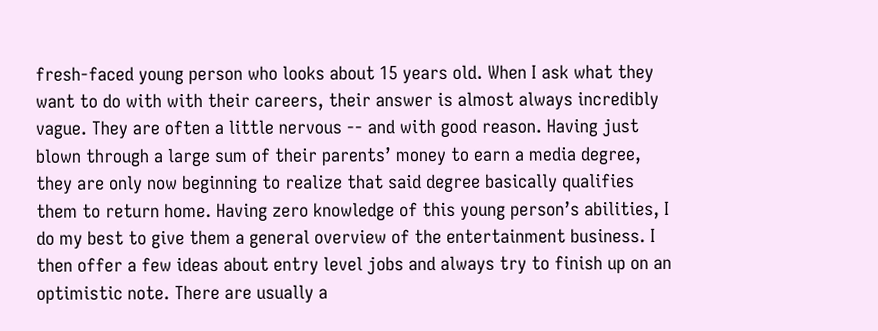fresh-faced young person who looks about 15 years old. When I ask what they want to do with with their careers, their answer is almost always incredibly vague. They are often a little nervous -- and with good reason. Having just blown through a large sum of their parents’ money to earn a media degree, they are only now beginning to realize that said degree basically qualifies them to return home. Having zero knowledge of this young person’s abilities, I do my best to give them a general overview of the entertainment business. I then offer a few ideas about entry level jobs and always try to finish up on an optimistic note. There are usually a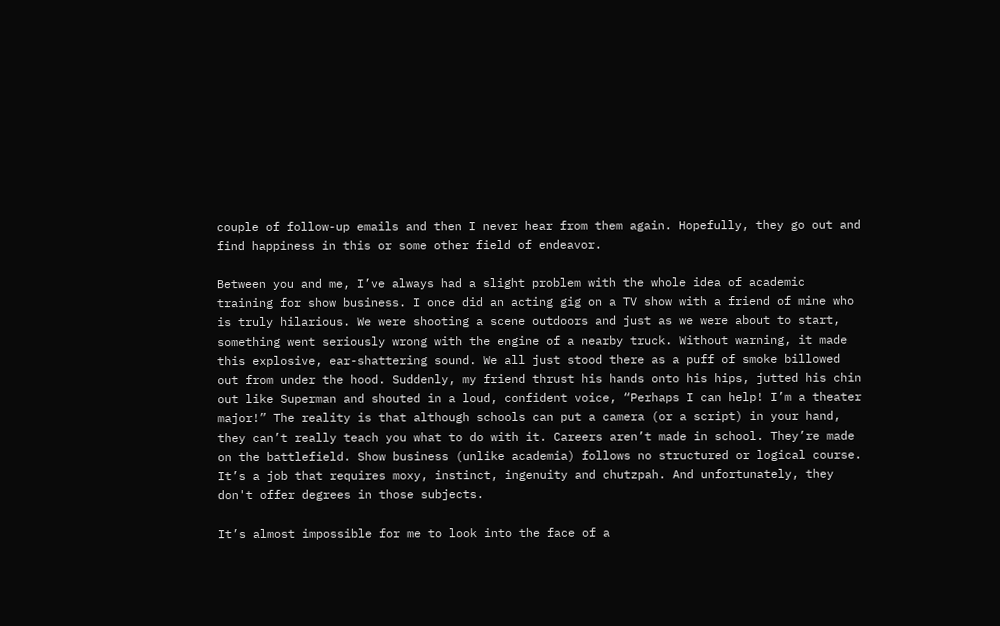couple of follow-up emails and then I never hear from them again. Hopefully, they go out and find happiness in this or some other field of endeavor.

Between you and me, I’ve always had a slight problem with the whole idea of academic training for show business. I once did an acting gig on a TV show with a friend of mine who is truly hilarious. We were shooting a scene outdoors and just as we were about to start, something went seriously wrong with the engine of a nearby truck. Without warning, it made this explosive, ear-shattering sound. We all just stood there as a puff of smoke billowed out from under the hood. Suddenly, my friend thrust his hands onto his hips, jutted his chin out like Superman and shouted in a loud, confident voice, “Perhaps I can help! I’m a theater major!” The reality is that although schools can put a camera (or a script) in your hand, they can’t really teach you what to do with it. Careers aren’t made in school. They’re made on the battlefield. Show business (unlike academia) follows no structured or logical course. It’s a job that requires moxy, instinct, ingenuity and chutzpah. And unfortunately, they don't offer degrees in those subjects.

It’s almost impossible for me to look into the face of a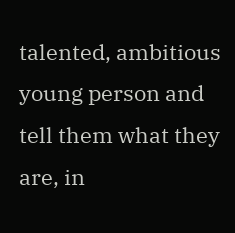talented, ambitious young person and tell them what they are, in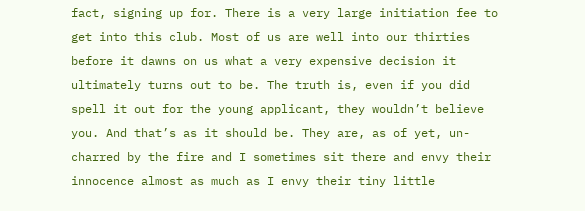fact, signing up for. There is a very large initiation fee to get into this club. Most of us are well into our thirties before it dawns on us what a very expensive decision it ultimately turns out to be. The truth is, even if you did spell it out for the young applicant, they wouldn’t believe you. And that’s as it should be. They are, as of yet, un-charred by the fire and I sometimes sit there and envy their innocence almost as much as I envy their tiny little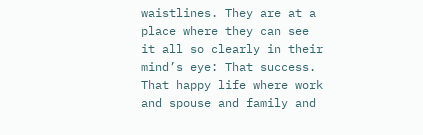waistlines. They are at a place where they can see it all so clearly in their mind’s eye: That success. That happy life where work and spouse and family and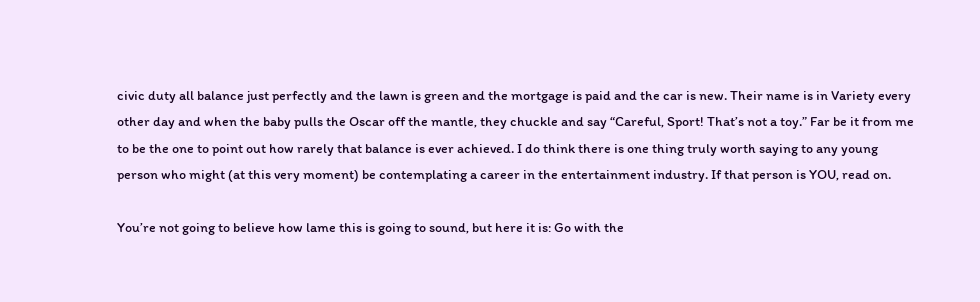civic duty all balance just perfectly and the lawn is green and the mortgage is paid and the car is new. Their name is in Variety every other day and when the baby pulls the Oscar off the mantle, they chuckle and say “Careful, Sport! That’s not a toy.” Far be it from me to be the one to point out how rarely that balance is ever achieved. I do think there is one thing truly worth saying to any young person who might (at this very moment) be contemplating a career in the entertainment industry. If that person is YOU, read on.

You’re not going to believe how lame this is going to sound, but here it is: Go with the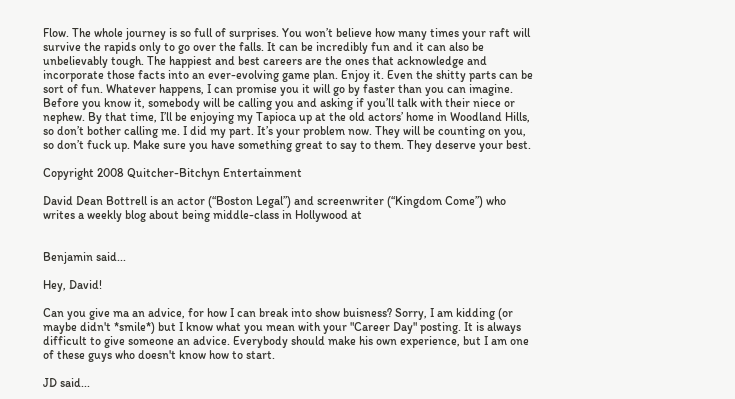Flow. The whole journey is so full of surprises. You won’t believe how many times your raft will survive the rapids only to go over the falls. It can be incredibly fun and it can also be unbelievably tough. The happiest and best careers are the ones that acknowledge and incorporate those facts into an ever-evolving game plan. Enjoy it. Even the shitty parts can be sort of fun. Whatever happens, I can promise you it will go by faster than you can imagine. Before you know it, somebody will be calling you and asking if you’ll talk with their niece or nephew. By that time, I’ll be enjoying my Tapioca up at the old actors’ home in Woodland Hills, so don’t bother calling me. I did my part. It’s your problem now. They will be counting on you, so don’t fuck up. Make sure you have something great to say to them. They deserve your best.

Copyright 2008 Quitcher-Bitchyn Entertainment

David Dean Bottrell is an actor (“Boston Legal”) and screenwriter (“Kingdom Come”) who writes a weekly blog about being middle-class in Hollywood at


Benjamin said...

Hey, David!

Can you give ma an advice, for how I can break into show buisness? Sorry, I am kidding (or maybe didn't *smile*) but I know what you mean with your "Career Day" posting. It is always difficult to give someone an advice. Everybody should make his own experience, but I am one of these guys who doesn't know how to start.

JD said...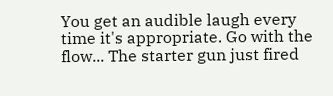You get an audible laugh every time it's appropriate. Go with the flow... The starter gun just fired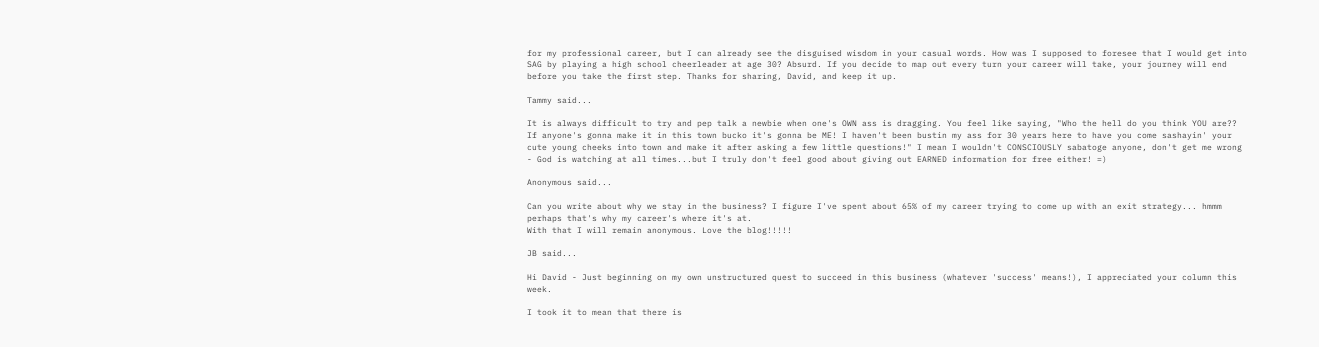for my professional career, but I can already see the disguised wisdom in your casual words. How was I supposed to foresee that I would get into SAG by playing a high school cheerleader at age 30? Absurd. If you decide to map out every turn your career will take, your journey will end before you take the first step. Thanks for sharing, David, and keep it up.

Tammy said...

It is always difficult to try and pep talk a newbie when one's OWN ass is dragging. You feel like saying, "Who the hell do you think YOU are?? If anyone's gonna make it in this town bucko it's gonna be ME! I haven't been bustin my ass for 30 years here to have you come sashayin' your cute young cheeks into town and make it after asking a few little questions!" I mean I wouldn't CONSCIOUSLY sabatoge anyone, don't get me wrong - God is watching at all times...but I truly don't feel good about giving out EARNED information for free either! =)

Anonymous said...

Can you write about why we stay in the business? I figure I've spent about 65% of my career trying to come up with an exit strategy... hmmm perhaps that's why my career's where it's at.
With that I will remain anonymous. Love the blog!!!!!

JB said...

Hi David - Just beginning on my own unstructured quest to succeed in this business (whatever 'success' means!), I appreciated your column this week.

I took it to mean that there is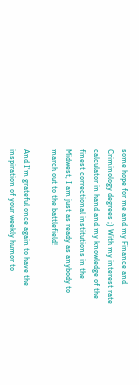some hope for me and my Finance and Criminology degrees ;) With my interest rate calculator in hand and my knowledge of the finest correctional institutions in the Midwest, I am just as ready as anybody to march out to the battlefield!

And I'm grateful once again to have the inspiration of your weekly humor to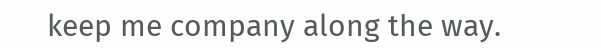keep me company along the way.